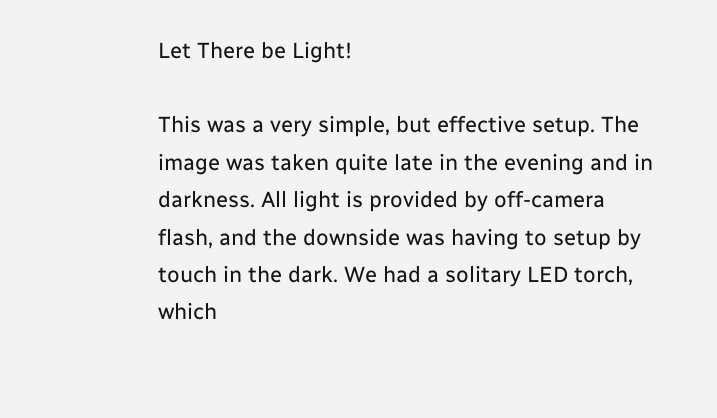Let There be Light!

This was a very simple, but effective setup. The image was taken quite late in the evening and in darkness. All light is provided by off-camera flash, and the downside was having to setup by touch in the dark. We had a solitary LED torch, which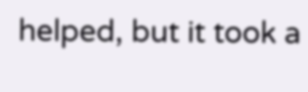helped, but it took a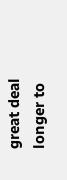great deal longer to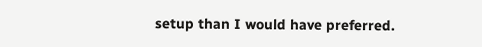setup than I would have preferred.